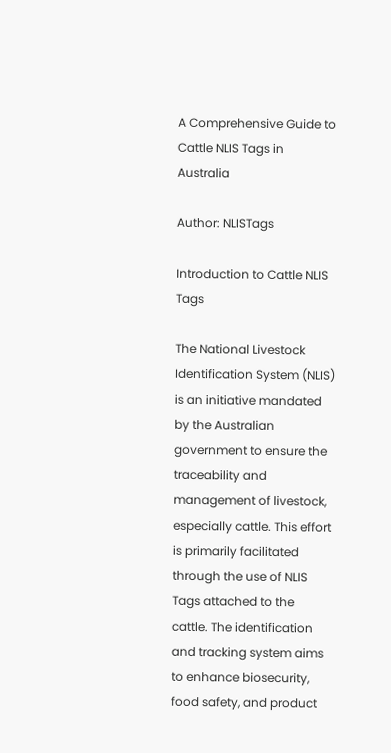A Comprehensive Guide to Cattle NLIS Tags in Australia

Author: NLISTags

Introduction to Cattle NLIS Tags

The National Livestock Identification System (NLIS) is an initiative mandated by the Australian government to ensure the traceability and management of livestock, especially cattle. This effort is primarily facilitated through the use of NLIS Tags attached to the cattle. The identification and tracking system aims to enhance biosecurity, food safety, and product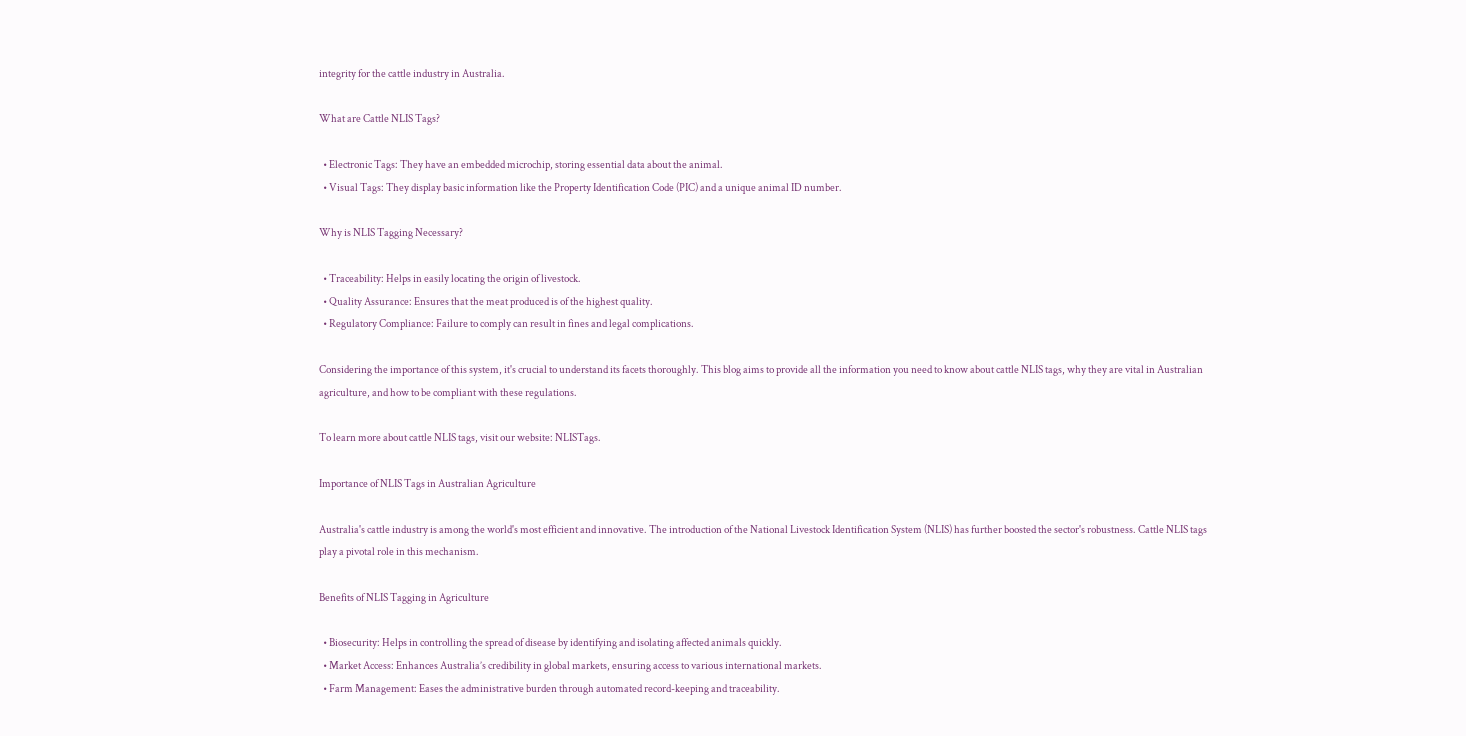integrity for the cattle industry in Australia.

What are Cattle NLIS Tags?

  • Electronic Tags: They have an embedded microchip, storing essential data about the animal.
  • Visual Tags: They display basic information like the Property Identification Code (PIC) and a unique animal ID number.

Why is NLIS Tagging Necessary?

  • Traceability: Helps in easily locating the origin of livestock.
  • Quality Assurance: Ensures that the meat produced is of the highest quality.
  • Regulatory Compliance: Failure to comply can result in fines and legal complications.

Considering the importance of this system, it's crucial to understand its facets thoroughly. This blog aims to provide all the information you need to know about cattle NLIS tags, why they are vital in Australian agriculture, and how to be compliant with these regulations.

To learn more about cattle NLIS tags, visit our website: NLISTags.

Importance of NLIS Tags in Australian Agriculture

Australia's cattle industry is among the world's most efficient and innovative. The introduction of the National Livestock Identification System (NLIS) has further boosted the sector's robustness. Cattle NLIS tags play a pivotal role in this mechanism.

Benefits of NLIS Tagging in Agriculture

  • Biosecurity: Helps in controlling the spread of disease by identifying and isolating affected animals quickly.
  • Market Access: Enhances Australia’s credibility in global markets, ensuring access to various international markets.
  • Farm Management: Eases the administrative burden through automated record-keeping and traceability.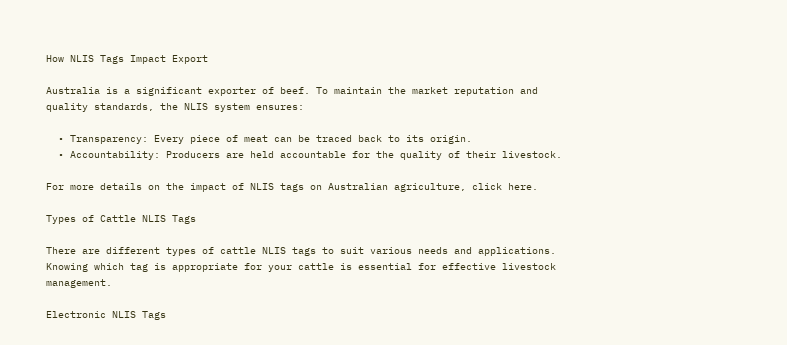How NLIS Tags Impact Export

Australia is a significant exporter of beef. To maintain the market reputation and quality standards, the NLIS system ensures:

  • Transparency: Every piece of meat can be traced back to its origin.
  • Accountability: Producers are held accountable for the quality of their livestock.

For more details on the impact of NLIS tags on Australian agriculture, click here.

Types of Cattle NLIS Tags

There are different types of cattle NLIS tags to suit various needs and applications. Knowing which tag is appropriate for your cattle is essential for effective livestock management.

Electronic NLIS Tags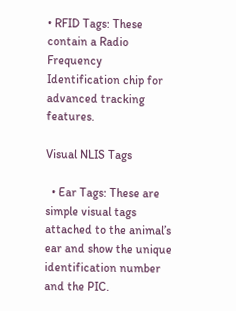• RFID Tags: These contain a Radio Frequency Identification chip for advanced tracking features.

Visual NLIS Tags

  • Ear Tags: These are simple visual tags attached to the animal’s ear and show the unique identification number and the PIC.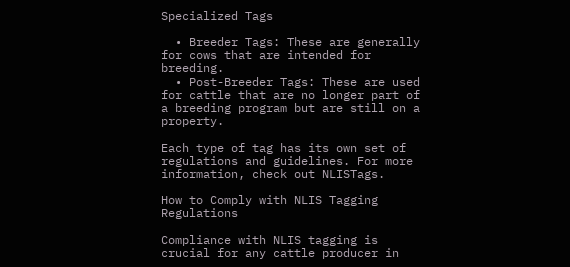Specialized Tags

  • Breeder Tags: These are generally for cows that are intended for breeding.
  • Post-Breeder Tags: These are used for cattle that are no longer part of a breeding program but are still on a property.

Each type of tag has its own set of regulations and guidelines. For more information, check out NLISTags.

How to Comply with NLIS Tagging Regulations

Compliance with NLIS tagging is crucial for any cattle producer in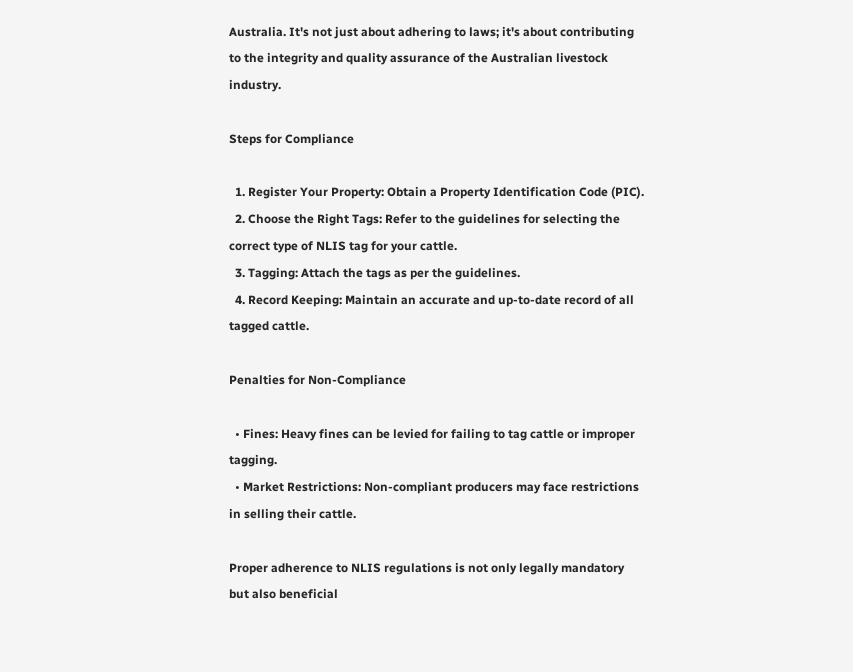Australia. It's not just about adhering to laws; it's about contributing to the integrity and quality assurance of the Australian livestock industry.

Steps for Compliance

  1. Register Your Property: Obtain a Property Identification Code (PIC).
  2. Choose the Right Tags: Refer to the guidelines for selecting the correct type of NLIS tag for your cattle.
  3. Tagging: Attach the tags as per the guidelines.
  4. Record Keeping: Maintain an accurate and up-to-date record of all tagged cattle.

Penalties for Non-Compliance

  • Fines: Heavy fines can be levied for failing to tag cattle or improper tagging.
  • Market Restrictions: Non-compliant producers may face restrictions in selling their cattle.

Proper adherence to NLIS regulations is not only legally mandatory but also beneficial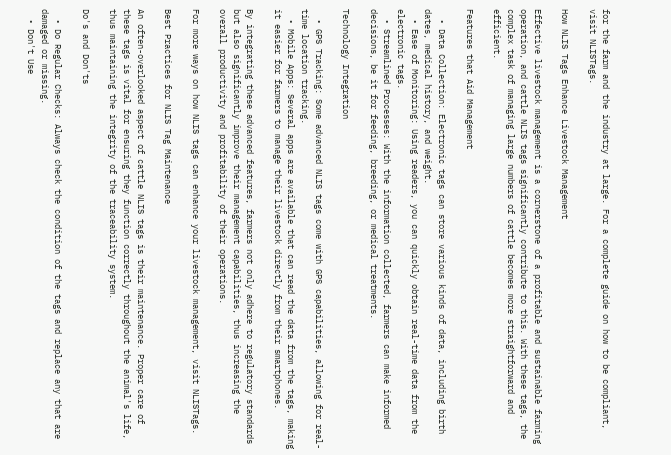for the farm and the industry at large. For a complete guide on how to be compliant, visit NLISTags.

How NLIS Tags Enhance Livestock Management

Effective livestock management is a cornerstone of a profitable and sustainable farming operation, and cattle NLIS tags significantly contribute to this. With these tags, the complex task of managing large numbers of cattle becomes more straightforward and efficient.

Features that Aid Management

  • Data Collection: Electronic tags can store various kinds of data, including birth dates, medical history, and weight.
  • Ease of Monitoring: Using readers, you can quickly obtain real-time data from the electronic tags.
  • Streamlined Processes: With the information collected, farmers can make informed decisions, be it for feeding, breeding, or medical treatments.

Technology Integration

  • GPS Tracking: Some advanced NLIS tags come with GPS capabilities, allowing for real-time location tracking.
  • Mobile Apps: Several apps are available that can read the data from the tags, making it easier for farmers to manage their livestock directly from their smartphones.

By integrating these advanced features, farmers not only adhere to regulatory standards but also significantly improve their management capabilities, thus increasing the overall productivity and profitability of their operations.

For more ways on how NLIS tags can enhance your livestock management, visit NLISTags.

Best Practices for NLIS Tag Maintenance

An often-overlooked aspect of cattle NLIS tags is their maintenance. Proper care of these tags is vital for ensuring they function correctly throughout the animal's life, thus maintaining the integrity of the traceability system.

Do's and Don'ts

  • Do Regular Checks: Always check the condition of the tags and replace any that are damaged or missing.
  • Don't Use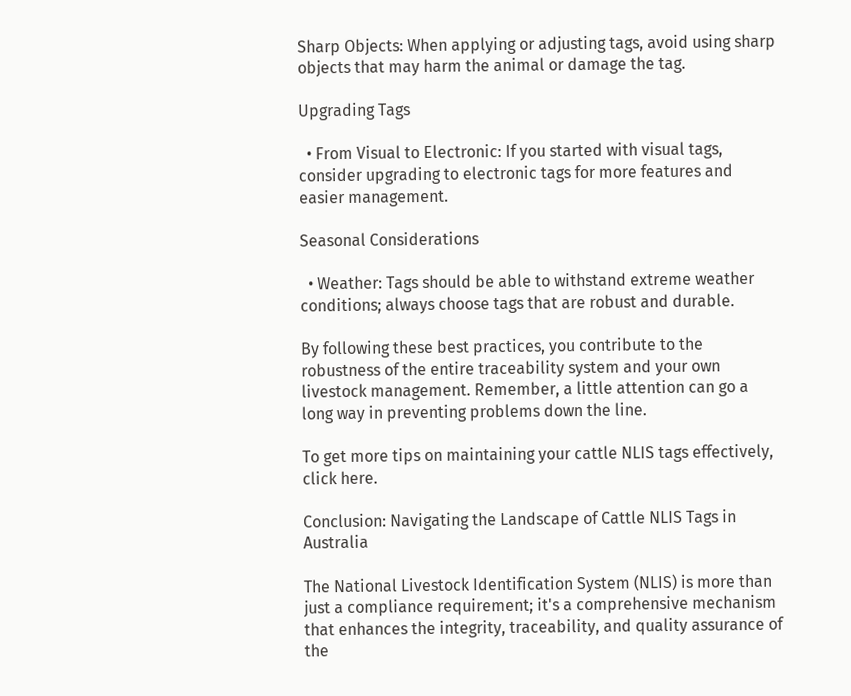Sharp Objects: When applying or adjusting tags, avoid using sharp objects that may harm the animal or damage the tag.

Upgrading Tags

  • From Visual to Electronic: If you started with visual tags, consider upgrading to electronic tags for more features and easier management.

Seasonal Considerations

  • Weather: Tags should be able to withstand extreme weather conditions; always choose tags that are robust and durable.

By following these best practices, you contribute to the robustness of the entire traceability system and your own livestock management. Remember, a little attention can go a long way in preventing problems down the line.

To get more tips on maintaining your cattle NLIS tags effectively, click here.

Conclusion: Navigating the Landscape of Cattle NLIS Tags in Australia

The National Livestock Identification System (NLIS) is more than just a compliance requirement; it's a comprehensive mechanism that enhances the integrity, traceability, and quality assurance of the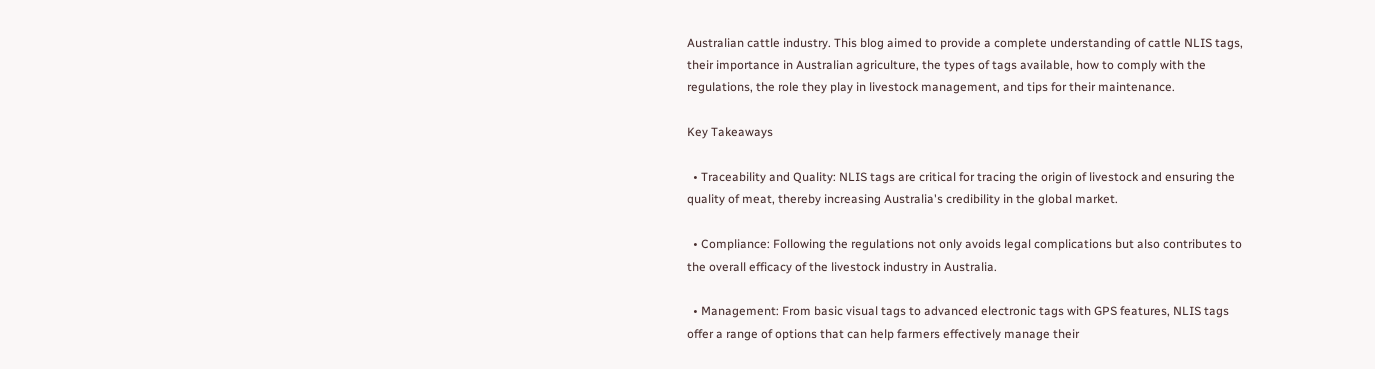Australian cattle industry. This blog aimed to provide a complete understanding of cattle NLIS tags, their importance in Australian agriculture, the types of tags available, how to comply with the regulations, the role they play in livestock management, and tips for their maintenance.

Key Takeaways

  • Traceability and Quality: NLIS tags are critical for tracing the origin of livestock and ensuring the quality of meat, thereby increasing Australia's credibility in the global market.

  • Compliance: Following the regulations not only avoids legal complications but also contributes to the overall efficacy of the livestock industry in Australia.

  • Management: From basic visual tags to advanced electronic tags with GPS features, NLIS tags offer a range of options that can help farmers effectively manage their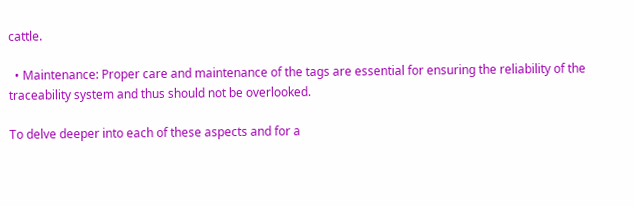cattle.

  • Maintenance: Proper care and maintenance of the tags are essential for ensuring the reliability of the traceability system and thus should not be overlooked.

To delve deeper into each of these aspects and for a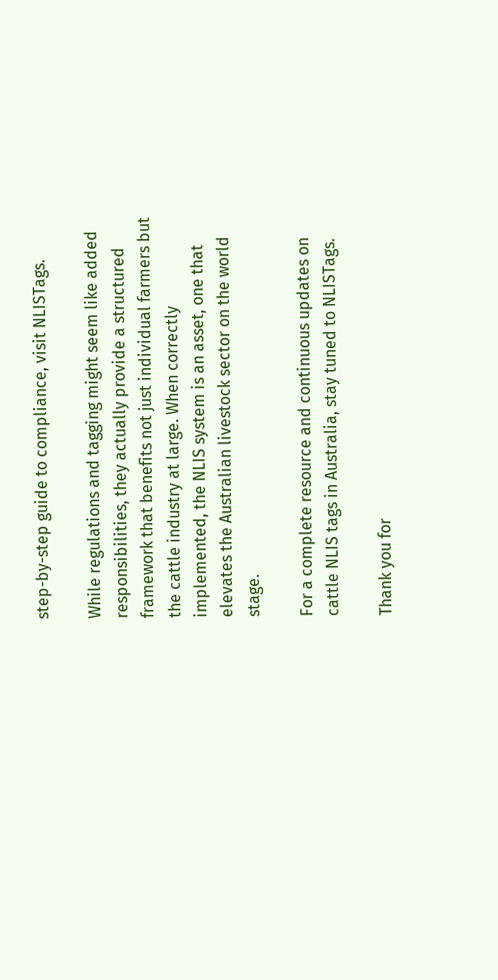step-by-step guide to compliance, visit NLISTags.

While regulations and tagging might seem like added responsibilities, they actually provide a structured framework that benefits not just individual farmers but the cattle industry at large. When correctly implemented, the NLIS system is an asset, one that elevates the Australian livestock sector on the world stage.

For a complete resource and continuous updates on cattle NLIS tags in Australia, stay tuned to NLISTags.

Thank you for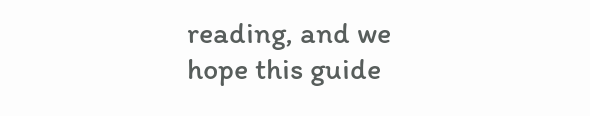reading, and we hope this guide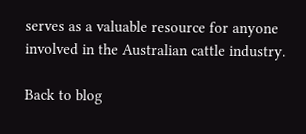serves as a valuable resource for anyone involved in the Australian cattle industry.

Back to blog